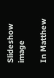Slideshow image

In Matthew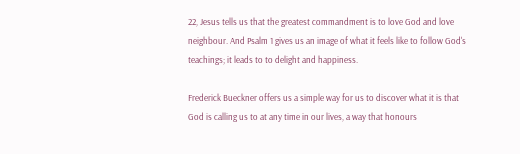22, Jesus tells us that the greatest commandment is to love God and love neighbour. And Psalm 1 gives us an image of what it feels like to follow God's teachings; it leads to to delight and happiness.

Frederick Bueckner offers us a simple way for us to discover what it is that God is calling us to at any time in our lives, a way that honours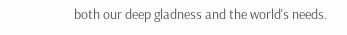both our deep gladness and the world's needs.